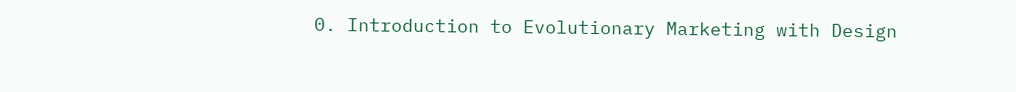0. Introduction to Evolutionary Marketing with Design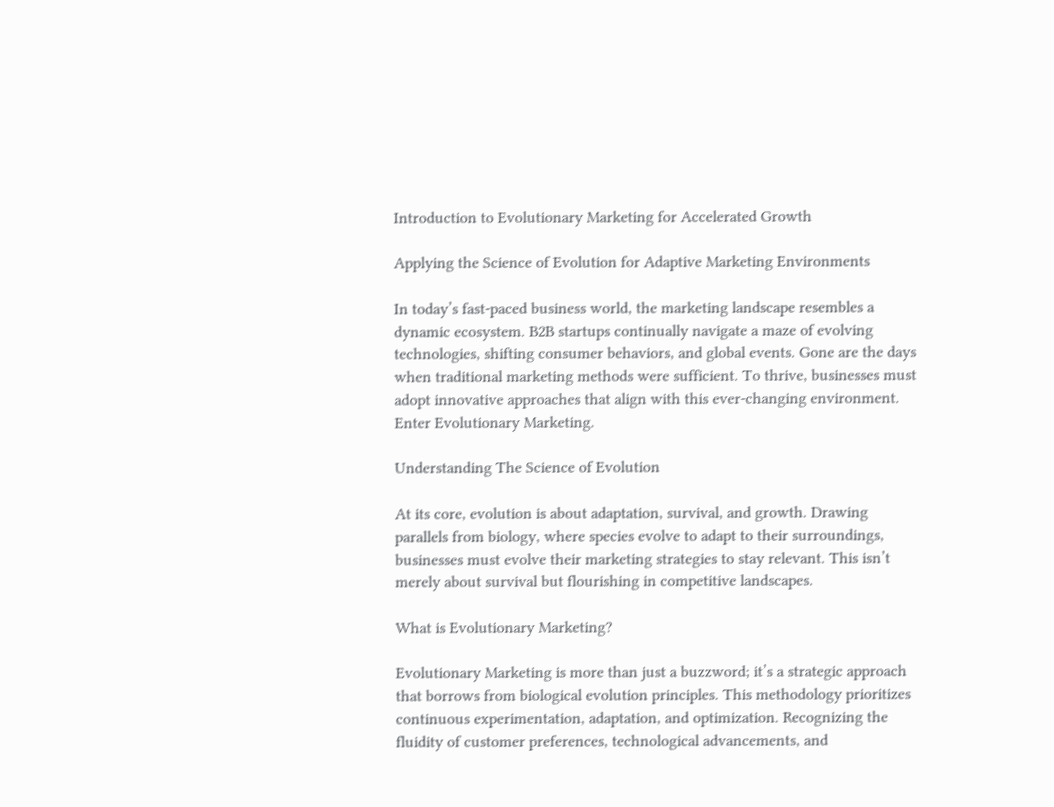Introduction to Evolutionary Marketing for Accelerated Growth

Applying the Science of Evolution for Adaptive Marketing Environments

In today’s fast-paced business world, the marketing landscape resembles a dynamic ecosystem. B2B startups continually navigate a maze of evolving technologies, shifting consumer behaviors, and global events. Gone are the days when traditional marketing methods were sufficient. To thrive, businesses must adopt innovative approaches that align with this ever-changing environment. Enter Evolutionary Marketing.

Understanding The Science of Evolution

At its core, evolution is about adaptation, survival, and growth. Drawing parallels from biology, where species evolve to adapt to their surroundings, businesses must evolve their marketing strategies to stay relevant. This isn’t merely about survival but flourishing in competitive landscapes.

What is Evolutionary Marketing?

Evolutionary Marketing is more than just a buzzword; it’s a strategic approach that borrows from biological evolution principles. This methodology prioritizes continuous experimentation, adaptation, and optimization. Recognizing the fluidity of customer preferences, technological advancements, and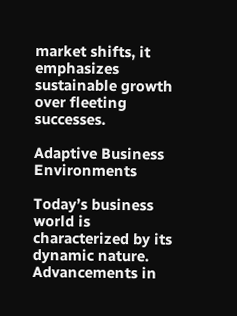market shifts, it emphasizes sustainable growth over fleeting successes.

Adaptive Business Environments

Today’s business world is characterized by its dynamic nature. Advancements in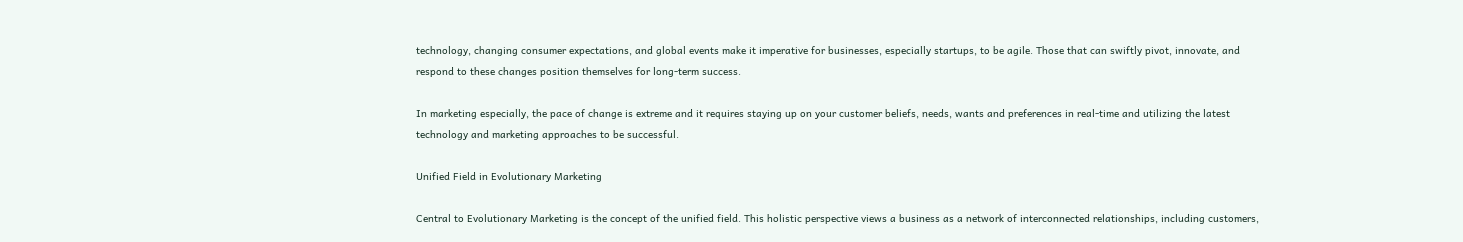technology, changing consumer expectations, and global events make it imperative for businesses, especially startups, to be agile. Those that can swiftly pivot, innovate, and respond to these changes position themselves for long-term success.

In marketing especially, the pace of change is extreme and it requires staying up on your customer beliefs, needs, wants and preferences in real-time and utilizing the latest technology and marketing approaches to be successful.

Unified Field in Evolutionary Marketing

Central to Evolutionary Marketing is the concept of the unified field. This holistic perspective views a business as a network of interconnected relationships, including customers,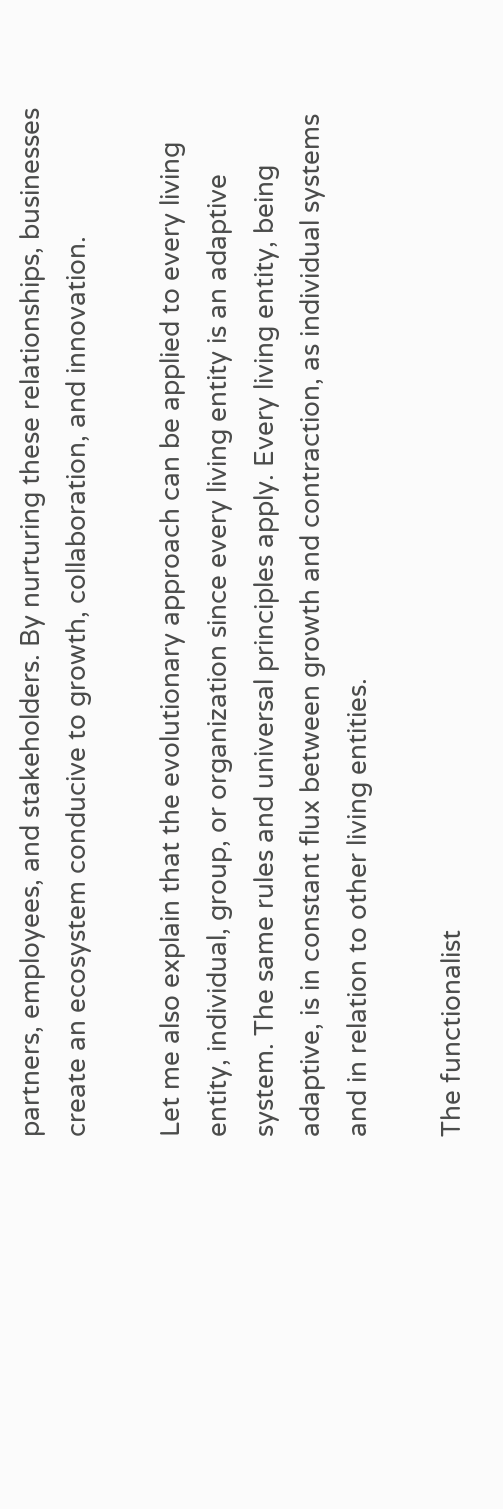partners, employees, and stakeholders. By nurturing these relationships, businesses create an ecosystem conducive to growth, collaboration, and innovation.

Let me also explain that the evolutionary approach can be applied to every living entity, individual, group, or organization since every living entity is an adaptive system. The same rules and universal principles apply. Every living entity, being adaptive, is in constant flux between growth and contraction, as individual systems and in relation to other living entities.

The functionalist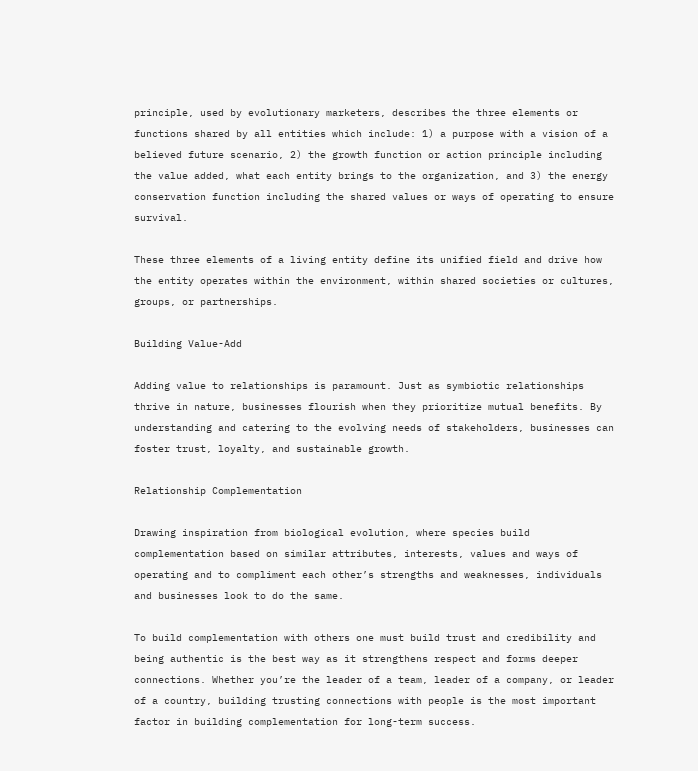principle, used by evolutionary marketers, describes the three elements or functions shared by all entities which include: 1) a purpose with a vision of a believed future scenario, 2) the growth function or action principle including the value added, what each entity brings to the organization, and 3) the energy conservation function including the shared values or ways of operating to ensure survival.

These three elements of a living entity define its unified field and drive how the entity operates within the environment, within shared societies or cultures, groups, or partnerships.

Building Value-Add

Adding value to relationships is paramount. Just as symbiotic relationships thrive in nature, businesses flourish when they prioritize mutual benefits. By understanding and catering to the evolving needs of stakeholders, businesses can foster trust, loyalty, and sustainable growth.

Relationship Complementation

Drawing inspiration from biological evolution, where species build complementation based on similar attributes, interests, values and ways of operating and to compliment each other’s strengths and weaknesses, individuals and businesses look to do the same.

To build complementation with others one must build trust and credibility and being authentic is the best way as it strengthens respect and forms deeper connections. Whether you’re the leader of a team, leader of a company, or leader of a country, building trusting connections with people is the most important factor in building complementation for long-term success.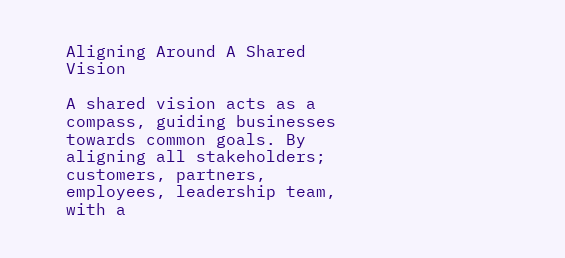Aligning Around A Shared Vision

A shared vision acts as a compass, guiding businesses towards common goals. By aligning all stakeholders; customers, partners, employees, leadership team, with a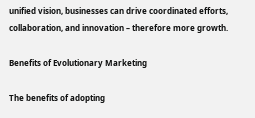unified vision, businesses can drive coordinated efforts, collaboration, and innovation – therefore more growth.

Benefits of Evolutionary Marketing

The benefits of adopting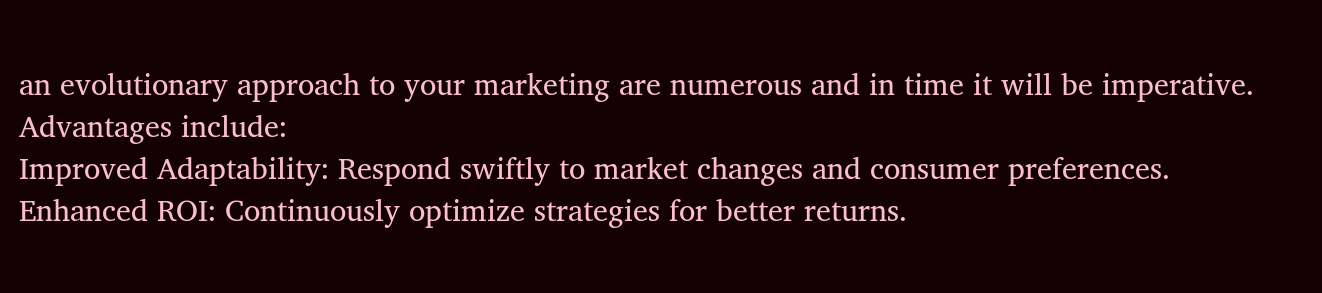an evolutionary approach to your marketing are numerous and in time it will be imperative. Advantages include:
Improved Adaptability: Respond swiftly to market changes and consumer preferences.
Enhanced ROI: Continuously optimize strategies for better returns.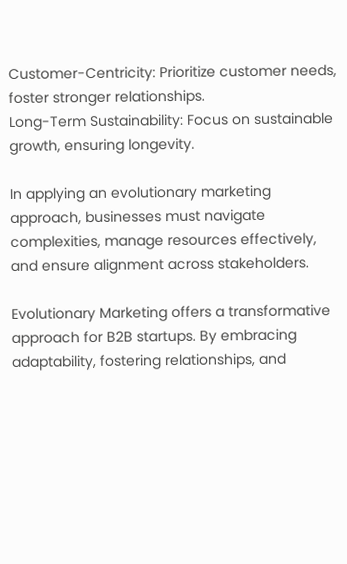Customer-Centricity: Prioritize customer needs, foster stronger relationships.
Long-Term Sustainability: Focus on sustainable growth, ensuring longevity.

In applying an evolutionary marketing approach, businesses must navigate complexities, manage resources effectively, and ensure alignment across stakeholders.

Evolutionary Marketing offers a transformative approach for B2B startups. By embracing adaptability, fostering relationships, and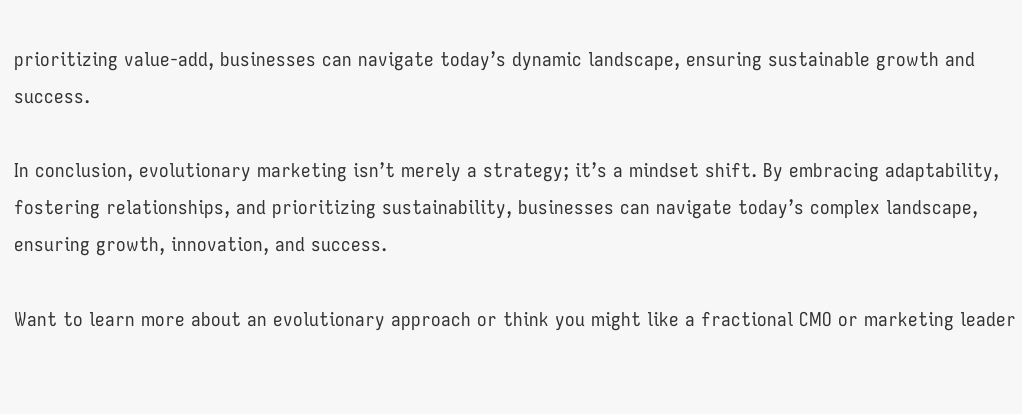prioritizing value-add, businesses can navigate today’s dynamic landscape, ensuring sustainable growth and success.

In conclusion, evolutionary marketing isn’t merely a strategy; it’s a mindset shift. By embracing adaptability, fostering relationships, and prioritizing sustainability, businesses can navigate today’s complex landscape, ensuring growth, innovation, and success.

Want to learn more about an evolutionary approach or think you might like a fractional CMO or marketing leader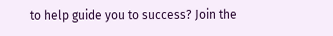to help guide you to success? Join the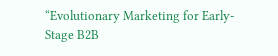“Evolutionary Marketing for Early-Stage B2B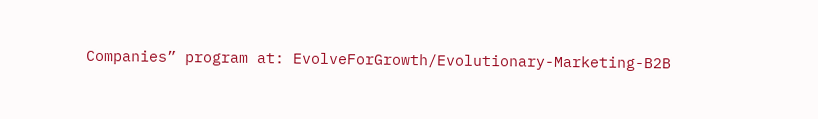Companies” program at: EvolveForGrowth/Evolutionary-Marketing-B2B